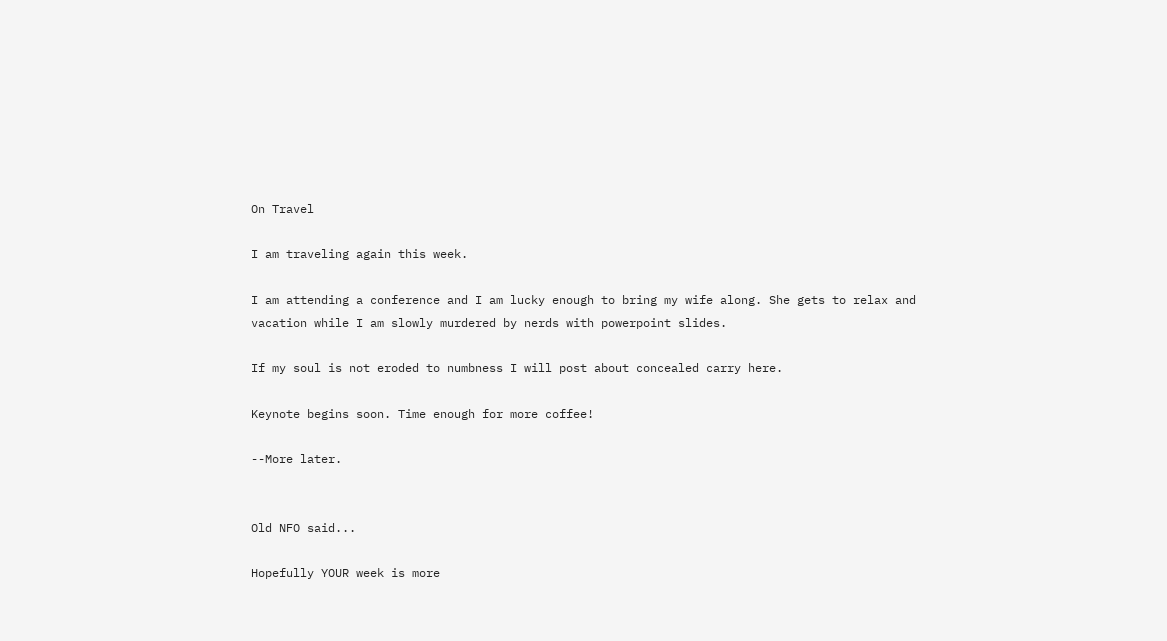On Travel

I am traveling again this week.

I am attending a conference and I am lucky enough to bring my wife along. She gets to relax and vacation while I am slowly murdered by nerds with powerpoint slides.

If my soul is not eroded to numbness I will post about concealed carry here.

Keynote begins soon. Time enough for more coffee!

--More later.


Old NFO said...

Hopefully YOUR week is more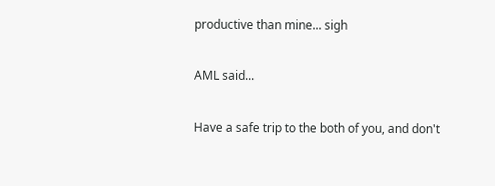productive than mine... sigh

AML said...

Have a safe trip to the both of you, and don't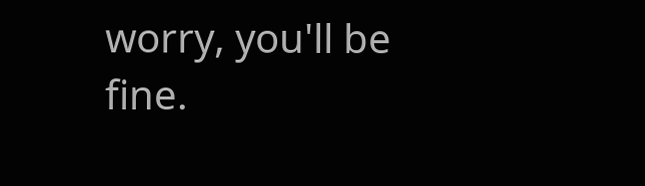worry, you'll be fine.